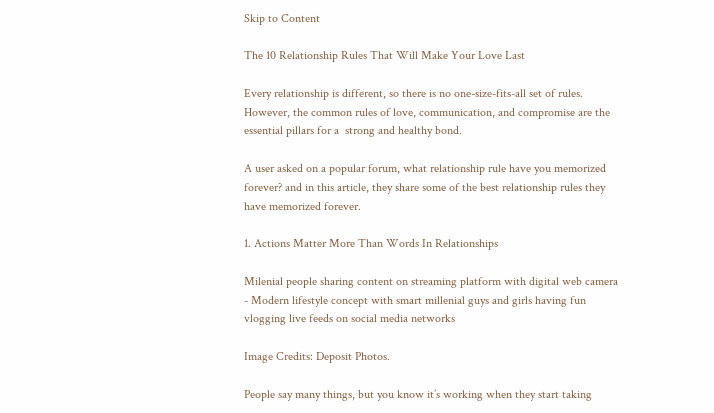Skip to Content

The 10 Relationship Rules That Will Make Your Love Last

Every relationship is different, so there is no one-size-fits-all set of rules. However, the common rules of love, communication, and compromise are the essential pillars for a  strong and healthy bond.

A user asked on a popular forum, what relationship rule have you memorized forever? and in this article, they share some of the best relationship rules they have memorized forever.

1. Actions Matter More Than Words In Relationships

Milenial people sharing content on streaming platform with digital web camera - Modern lifestyle concept with smart millenial guys and girls having fun vlogging live feeds on social media networks

Image Credits: Deposit Photos.

People say many things, but you know it’s working when they start taking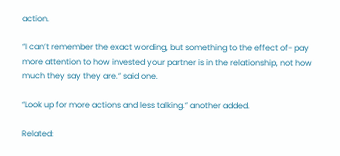action.

“I can’t remember the exact wording, but something to the effect of- pay more attention to how invested your partner is in the relationship, not how much they say they are.” said one.

“Look up for more actions and less talking.” another added.

Related: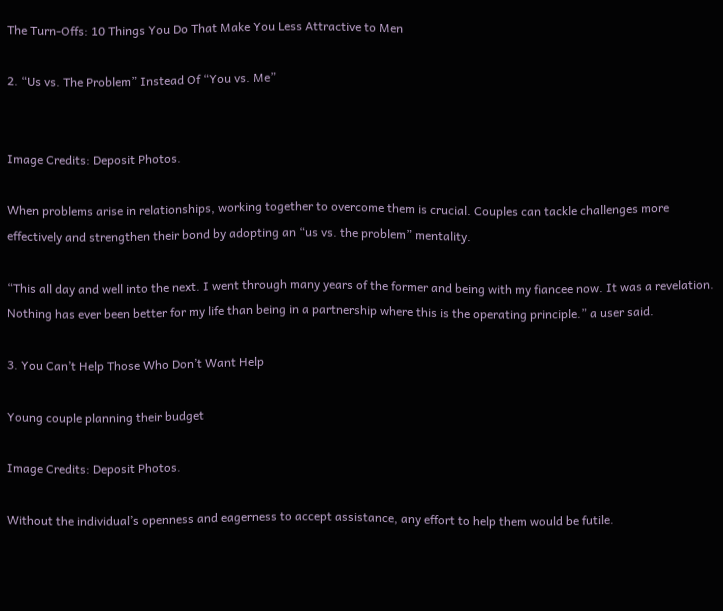The Turn-Offs: 10 Things You Do That Make You Less Attractive to Men

2. “Us vs. The Problem” Instead Of “You vs. Me”


Image Credits: Deposit Photos.

When problems arise in relationships, working together to overcome them is crucial. Couples can tackle challenges more effectively and strengthen their bond by adopting an “us vs. the problem” mentality.

“This all day and well into the next. I went through many years of the former and being with my fiancee now. It was a revelation. Nothing has ever been better for my life than being in a partnership where this is the operating principle.” a user said.

3. You Can’t Help Those Who Don’t Want Help

Young couple planning their budget

Image Credits: Deposit Photos.

Without the individual’s openness and eagerness to accept assistance, any effort to help them would be futile.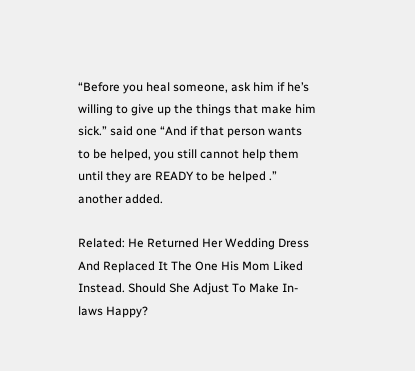“Before you heal someone, ask him if he’s willing to give up the things that make him sick.” said one “And if that person wants to be helped, you still cannot help them until they are READY to be helped .” another added.

Related: He Returned Her Wedding Dress And Replaced It The One His Mom Liked Instead. Should She Adjust To Make In-laws Happy?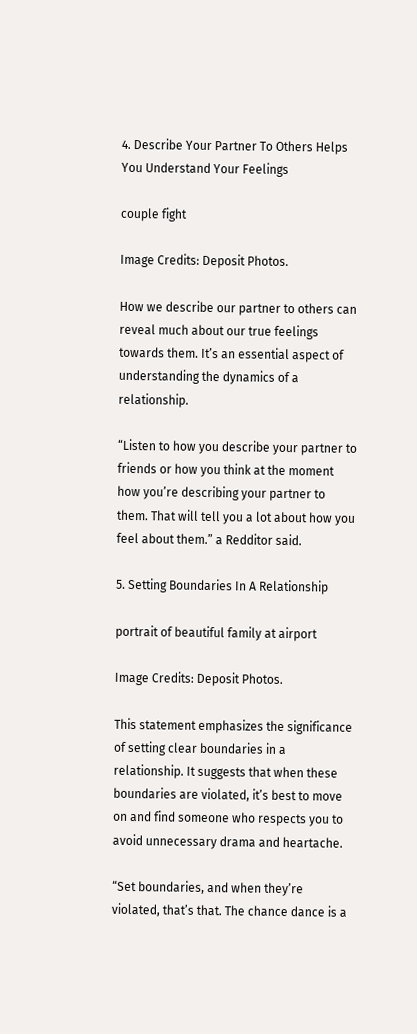4. Describe Your Partner To Others Helps You Understand Your Feelings

couple fight

Image Credits: Deposit Photos.

How we describe our partner to others can reveal much about our true feelings towards them. It’s an essential aspect of understanding the dynamics of a relationship.

“Listen to how you describe your partner to friends or how you think at the moment how you’re describing your partner to them. That will tell you a lot about how you feel about them.” a Redditor said.

5. Setting Boundaries In A Relationship

portrait of beautiful family at airport

Image Credits: Deposit Photos.

This statement emphasizes the significance of setting clear boundaries in a relationship. It suggests that when these boundaries are violated, it’s best to move on and find someone who respects you to avoid unnecessary drama and heartache.

“Set boundaries, and when they’re violated, that’s that. The chance dance is a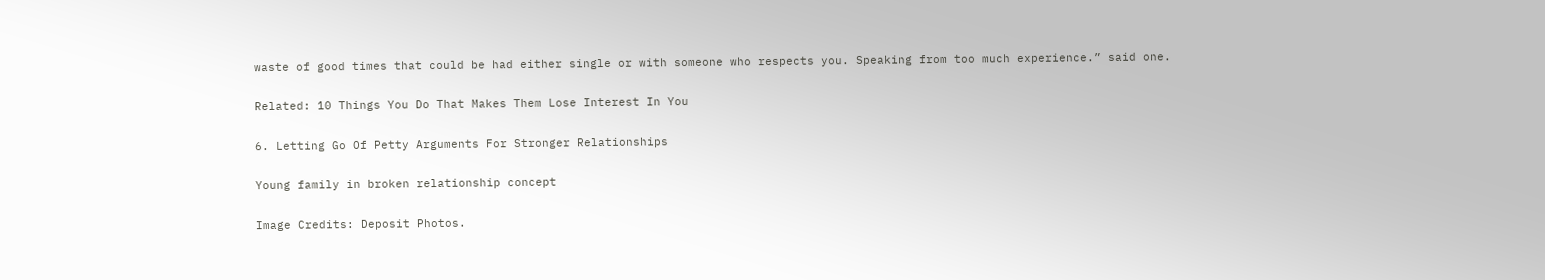waste of good times that could be had either single or with someone who respects you. Speaking from too much experience.” said one.

Related: 10 Things You Do That Makes Them Lose Interest In You

6. Letting Go Of Petty Arguments For Stronger Relationships

Young family in broken relationship concept

Image Credits: Deposit Photos.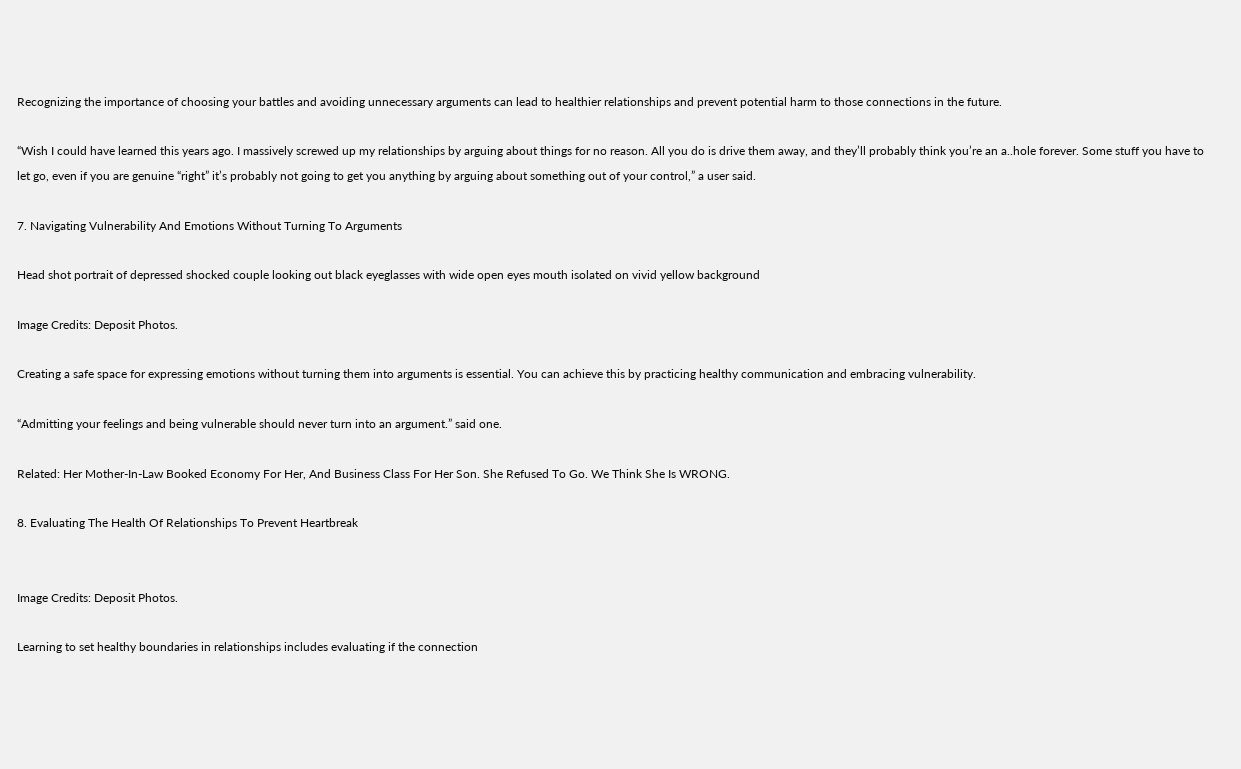Recognizing the importance of choosing your battles and avoiding unnecessary arguments can lead to healthier relationships and prevent potential harm to those connections in the future.

“Wish I could have learned this years ago. I massively screwed up my relationships by arguing about things for no reason. All you do is drive them away, and they’ll probably think you’re an a..hole forever. Some stuff you have to let go, even if you are genuine “right” it’s probably not going to get you anything by arguing about something out of your control,” a user said.

7. Navigating Vulnerability And Emotions Without Turning To Arguments

Head shot portrait of depressed shocked couple looking out black eyeglasses with wide open eyes mouth isolated on vivid yellow background

Image Credits: Deposit Photos.

Creating a safe space for expressing emotions without turning them into arguments is essential. You can achieve this by practicing healthy communication and embracing vulnerability.

“Admitting your feelings and being vulnerable should never turn into an argument.” said one.

Related: Her Mother-In-Law Booked Economy For Her, And Business Class For Her Son. She Refused To Go. We Think She Is WRONG.

8. Evaluating The Health Of Relationships To Prevent Heartbreak


Image Credits: Deposit Photos.

Learning to set healthy boundaries in relationships includes evaluating if the connection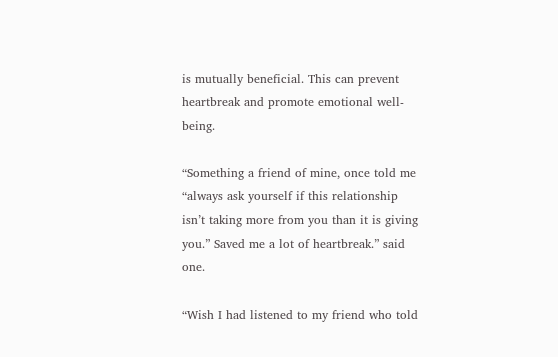is mutually beneficial. This can prevent heartbreak and promote emotional well-being.

“Something a friend of mine, once told me “always ask yourself if this relationship isn’t taking more from you than it is giving you.” Saved me a lot of heartbreak.” said one.

“Wish I had listened to my friend who told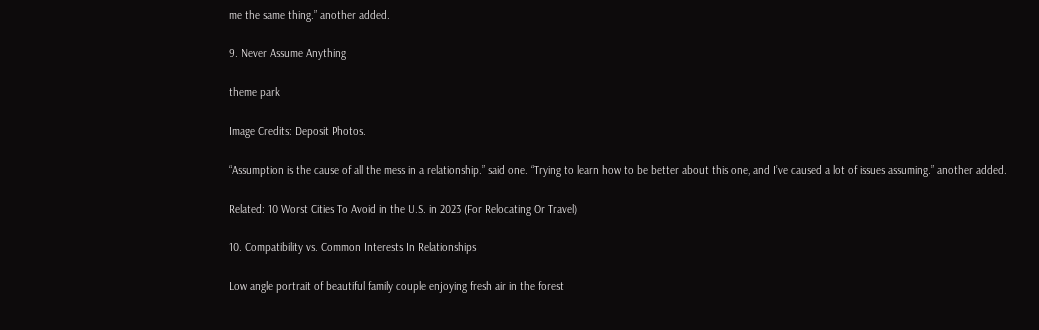me the same thing.” another added.

9. Never Assume Anything

theme park

Image Credits: Deposit Photos.

“Assumption is the cause of all the mess in a relationship.” said one. “Trying to learn how to be better about this one, and I’ve caused a lot of issues assuming.” another added.

Related: 10 Worst Cities To Avoid in the U.S. in 2023 (For Relocating Or Travel)

10. Compatibility vs. Common Interests In Relationships

Low angle portrait of beautiful family couple enjoying fresh air in the forest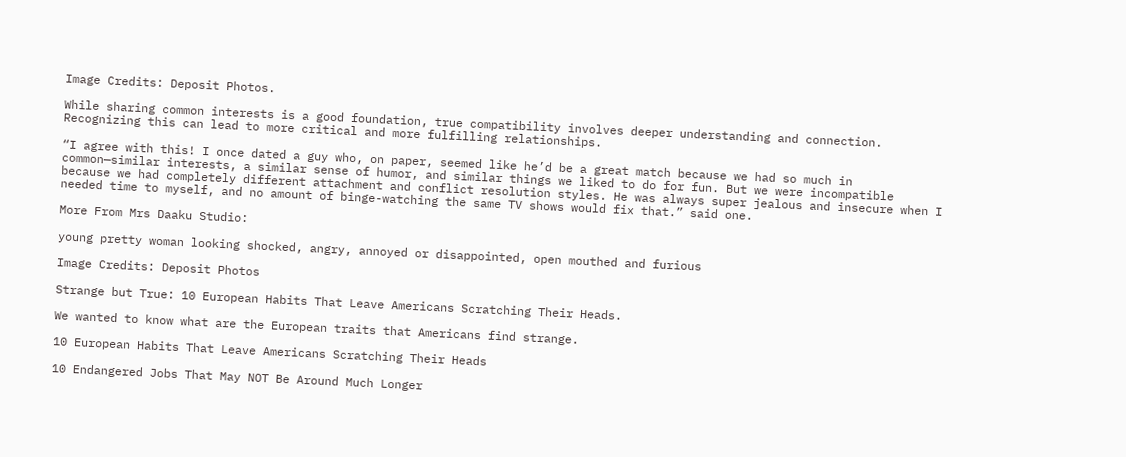Image Credits: Deposit Photos.

While sharing common interests is a good foundation, true compatibility involves deeper understanding and connection. Recognizing this can lead to more critical and more fulfilling relationships.

“I agree with this! I once dated a guy who, on paper, seemed like he’d be a great match because we had so much in common—similar interests, a similar sense of humor, and similar things we liked to do for fun. But we were incompatible because we had completely different attachment and conflict resolution styles. He was always super jealous and insecure when I needed time to myself, and no amount of binge-watching the same TV shows would fix that.” said one.

More From Mrs Daaku Studio:

young pretty woman looking shocked, angry, annoyed or disappointed, open mouthed and furious

Image Credits: Deposit Photos

Strange but True: 10 European Habits That Leave Americans Scratching Their Heads.

We wanted to know what are the European traits that Americans find strange.

10 European Habits That Leave Americans Scratching Their Heads

10 Endangered Jobs That May NOT Be Around Much Longer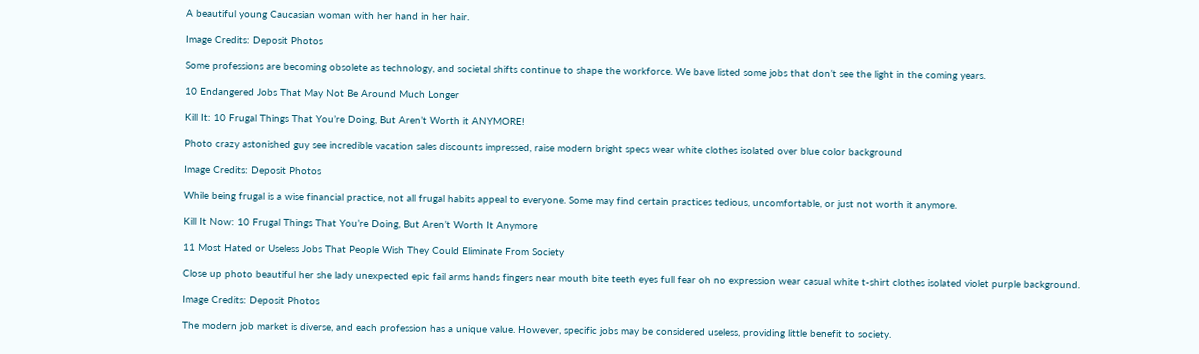A beautiful young Caucasian woman with her hand in her hair.

Image Credits: Deposit Photos

Some professions are becoming obsolete as technology, and societal shifts continue to shape the workforce. We bave listed some jobs that don’t see the light in the coming years.

10 Endangered Jobs That May Not Be Around Much Longer

Kill It: 10 Frugal Things That You’re Doing, But Aren’t Worth it ANYMORE!

Photo crazy astonished guy see incredible vacation sales discounts impressed, raise modern bright specs wear white clothes isolated over blue color background

Image Credits: Deposit Photos

While being frugal is a wise financial practice, not all frugal habits appeal to everyone. Some may find certain practices tedious, uncomfortable, or just not worth it anymore.

Kill It Now: 10 Frugal Things That You’re Doing, But Aren’t Worth It Anymore

11 Most Hated or Useless Jobs That People Wish They Could Eliminate From Society

Close up photo beautiful her she lady unexpected epic fail arms hands fingers near mouth bite teeth eyes full fear oh no expression wear casual white t-shirt clothes isolated violet purple background.

Image Credits: Deposit Photos

The modern job market is diverse, and each profession has a unique value. However, specific jobs may be considered useless, providing little benefit to society.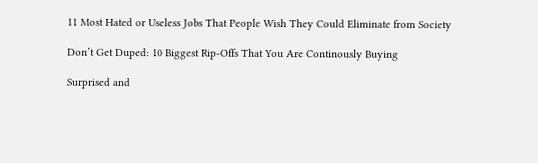11 Most Hated or Useless Jobs That People Wish They Could Eliminate from Society

Don’t Get Duped: 10 Biggest Rip-Offs That You Are Continously Buying

Surprised and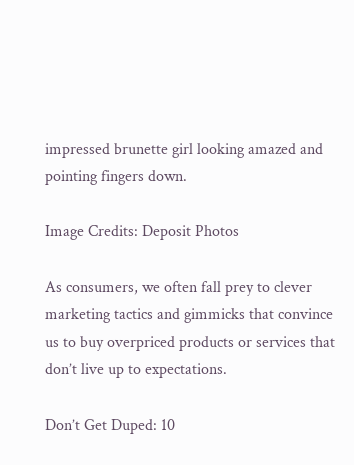impressed brunette girl looking amazed and pointing fingers down.

Image Credits: Deposit Photos

As consumers, we often fall prey to clever marketing tactics and gimmicks that convince us to buy overpriced products or services that don’t live up to expectations.

Don’t Get Duped: 10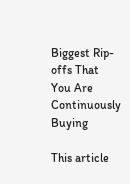Biggest Rip-offs That You Are Continuously Buying

This article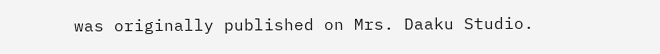was originally published on Mrs. Daaku Studio.